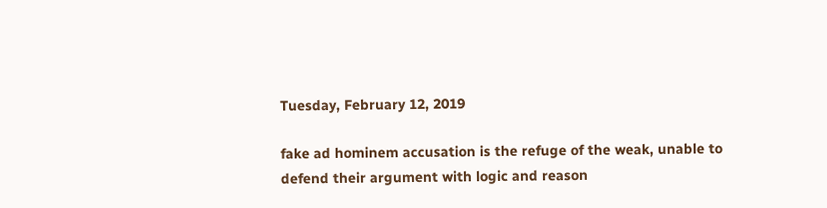Tuesday, February 12, 2019

fake ad hominem accusation is the refuge of the weak, unable to defend their argument with logic and reason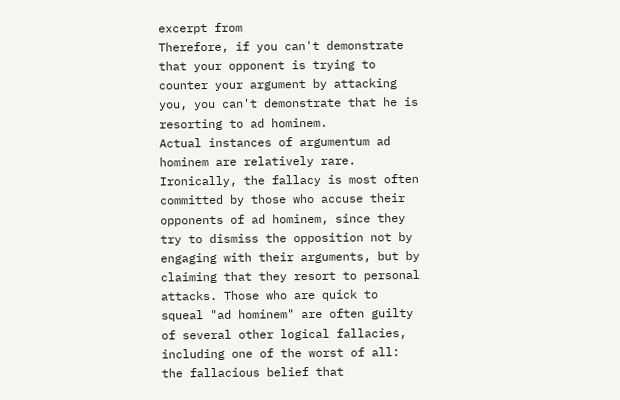excerpt from
Therefore, if you can't demonstrate that your opponent is trying to counter your argument by attacking you, you can't demonstrate that he is resorting to ad hominem.
Actual instances of argumentum ad hominem are relatively rare. Ironically, the fallacy is most often committed by those who accuse their opponents of ad hominem, since they try to dismiss the opposition not by engaging with their arguments, but by claiming that they resort to personal attacks. Those who are quick to squeal "ad hominem" are often guilty of several other logical fallacies, including one of the worst of all: the fallacious belief that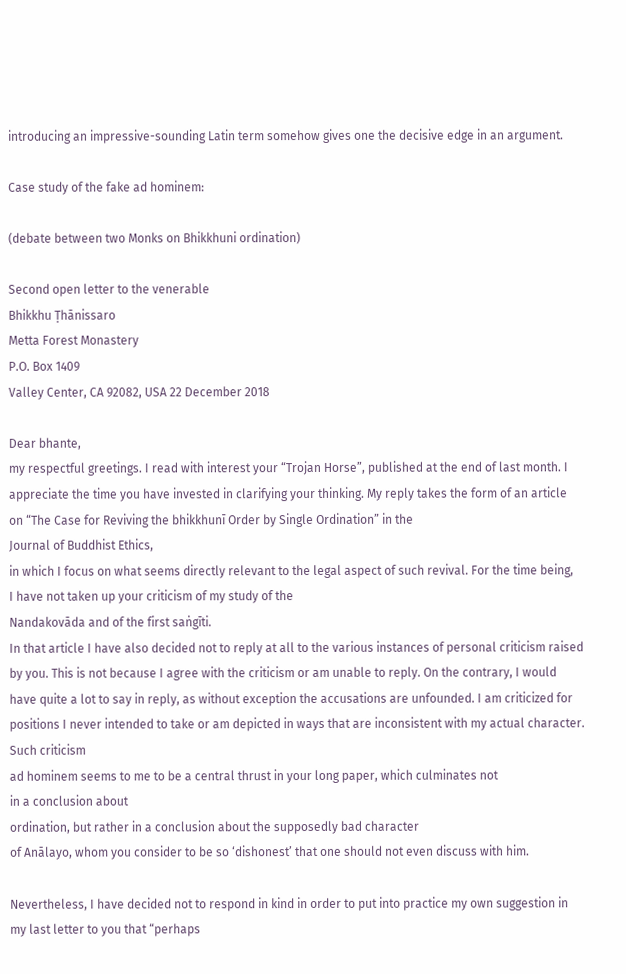introducing an impressive-sounding Latin term somehow gives one the decisive edge in an argument.

Case study of the fake ad hominem:

(debate between two Monks on Bhikkhuni ordination)

Second open letter to the venerable
Bhikkhu Ṭhānissaro
Metta Forest Monastery
P.O. Box 1409
Valley Center, CA 92082, USA 22 December 2018

Dear bhante,
my respectful greetings. I read with interest your “Trojan Horse”, published at the end of last month. I
appreciate the time you have invested in clarifying your thinking. My reply takes the form of an article
on “The Case for Reviving the bhikkhunī Order by Single Ordination” in the
Journal of Buddhist Ethics,
in which I focus on what seems directly relevant to the legal aspect of such revival. For the time being,
I have not taken up your criticism of my study of the
Nandakovāda and of the first saṅgīti.
In that article I have also decided not to reply at all to the various instances of personal criticism raised
by you. This is not because I agree with the criticism or am unable to reply. On the contrary, I would
have quite a lot to say in reply, as without exception the accusations are unfounded. I am criticized for
positions I never intended to take or am depicted in ways that are inconsistent with my actual character.
Such criticism
ad hominem seems to me to be a central thrust in your long paper, which culminates not
in a conclusion about
ordination, but rather in a conclusion about the supposedly bad character
of Anālayo, whom you consider to be so ‘dishonest’ that one should not even discuss with him.

Nevertheless, I have decided not to respond in kind in order to put into practice my own suggestion in
my last letter to you that “perhaps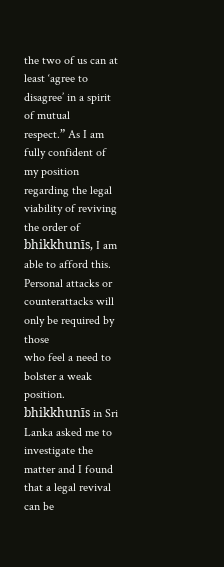the two of us can at least ‘agree to disagree’ in a spirit of mutual
respect.” As I am fully confident of my position regarding the legal viability of reviving the order of
bhikkhunīs, I am able to afford this. Personal attacks or counterattacks will only be required by those
who feel a need to bolster a weak position.
bhikkhunīs in Sri Lanka asked me to investigate the matter and I found that a legal revival can be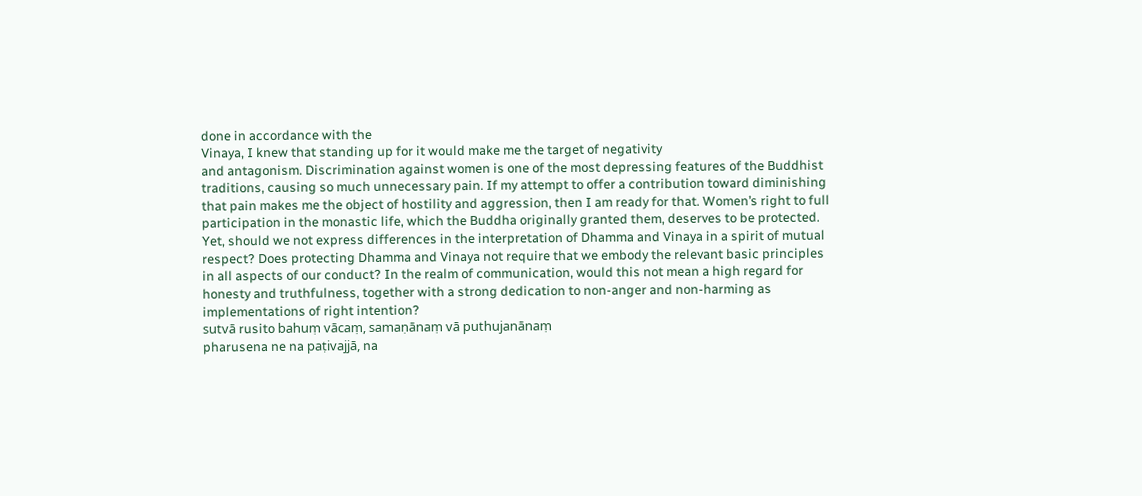done in accordance with the
Vinaya, I knew that standing up for it would make me the target of negativity
and antagonism. Discrimination against women is one of the most depressing features of the Buddhist
traditions, causing so much unnecessary pain. If my attempt to offer a contribution toward diminishing
that pain makes me the object of hostility and aggression, then I am ready for that. Women’s right to full
participation in the monastic life, which the Buddha originally granted them, deserves to be protected.
Yet, should we not express differences in the interpretation of Dhamma and Vinaya in a spirit of mutual
respect? Does protecting Dhamma and Vinaya not require that we embody the relevant basic principles
in all aspects of our conduct? In the realm of communication, would this not mean a high regard for
honesty and truthfulness, together with a strong dedication to non-anger and non-harming as implementations of right intention?
sutvā rusito bahuṃ vācaṃ, samaṇānaṃ vā puthujanānaṃ
pharusena ne na paṭivajjā, na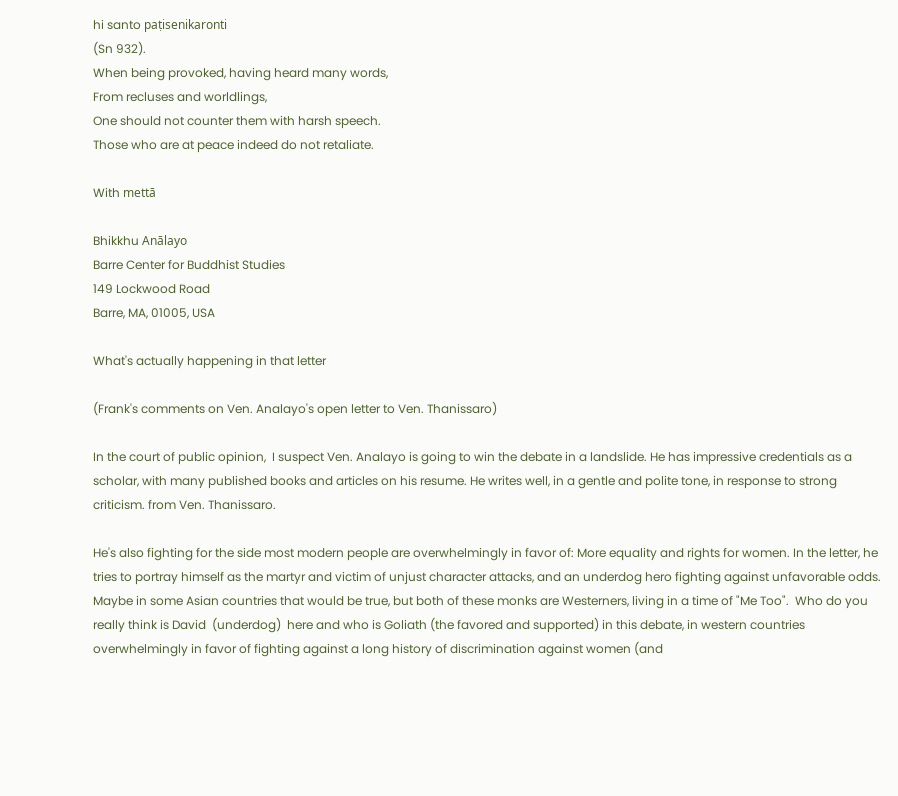hi santo paṭisenikaronti
(Sn 932).
When being provoked, having heard many words,
From recluses and worldlings,
One should not counter them with harsh speech.
Those who are at peace indeed do not retaliate.

With mettā

Bhikkhu Anālayo
Barre Center for Buddhist Studies
149 Lockwood Road
Barre, MA, 01005, USA

What's actually happening in that letter

(Frank's comments on Ven. Analayo's open letter to Ven. Thanissaro)

In the court of public opinion,  I suspect Ven. Analayo is going to win the debate in a landslide. He has impressive credentials as a scholar, with many published books and articles on his resume. He writes well, in a gentle and polite tone, in response to strong criticism. from Ven. Thanissaro.

He's also fighting for the side most modern people are overwhelmingly in favor of: More equality and rights for women. In the letter, he tries to portray himself as the martyr and victim of unjust character attacks, and an underdog hero fighting against unfavorable odds. Maybe in some Asian countries that would be true, but both of these monks are Westerners, living in a time of "Me Too".  Who do you really think is David  (underdog)  here and who is Goliath (the favored and supported) in this debate, in western countries overwhelmingly in favor of fighting against a long history of discrimination against women (and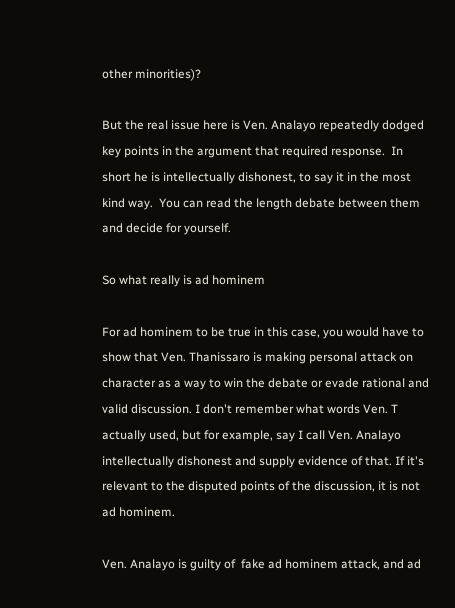other minorities)?

But the real issue here is Ven. Analayo repeatedly dodged key points in the argument that required response.  In short he is intellectually dishonest, to say it in the most kind way.  You can read the length debate between them  and decide for yourself.

So what really is ad hominem

For ad hominem to be true in this case, you would have to show that Ven. Thanissaro is making personal attack on character as a way to win the debate or evade rational and valid discussion. I don't remember what words Ven. T actually used, but for example, say I call Ven. Analayo intellectually dishonest and supply evidence of that. If it's relevant to the disputed points of the discussion, it is not ad hominem.

Ven. Analayo is guilty of  fake ad hominem attack, and ad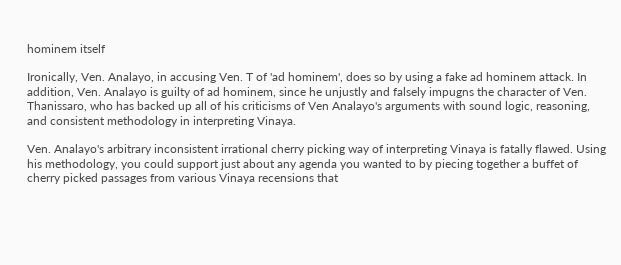hominem itself

Ironically, Ven. Analayo, in accusing Ven. T of 'ad hominem', does so by using a fake ad hominem attack. In addition, Ven. Analayo is guilty of ad hominem, since he unjustly and falsely impugns the character of Ven. Thanissaro, who has backed up all of his criticisms of Ven Analayo's arguments with sound logic, reasoning, and consistent methodology in interpreting Vinaya.

Ven. Analayo's arbitrary inconsistent irrational cherry picking way of interpreting Vinaya is fatally flawed. Using his methodology, you could support just about any agenda you wanted to by piecing together a buffet of cherry picked passages from various Vinaya recensions that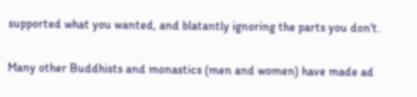supported what you wanted, and blatantly ignoring the parts you don't.

Many other Buddhists and monastics (men and women) have made ad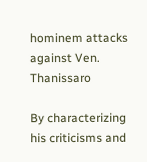hominem attacks against Ven. Thanissaro

By characterizing his criticisms and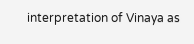interpretation of Vinaya as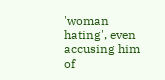'woman hating', even accusing him of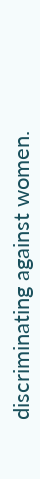discriminating against women.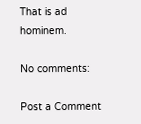That is ad hominem.

No comments:

Post a Comment